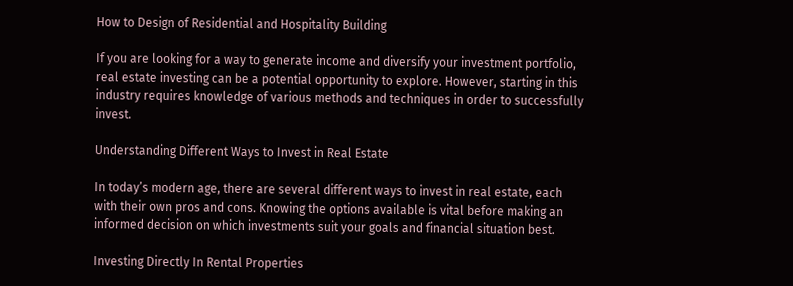How to Design of Residential and Hospitality Building

If you are looking for a way to generate income and diversify your investment portfolio, real estate investing can be a potential opportunity to explore. However, starting in this industry requires knowledge of various methods and techniques in order to successfully invest.

Understanding Different Ways to Invest in Real Estate

In today’s modern age, there are several different ways to invest in real estate, each with their own pros and cons. Knowing the options available is vital before making an informed decision on which investments suit your goals and financial situation best.

Investing Directly In Rental Properties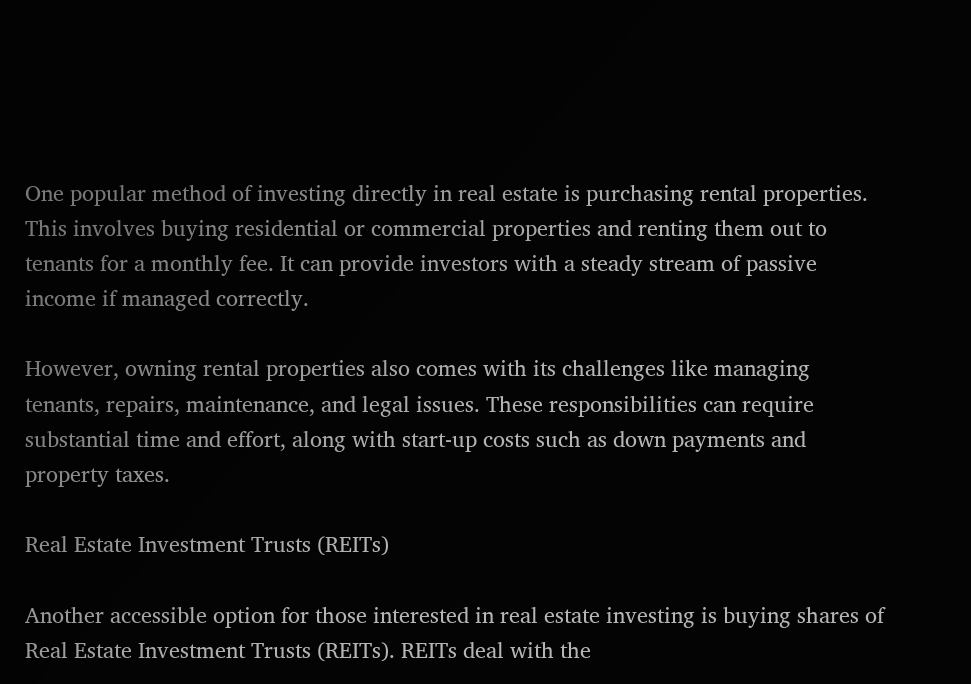One popular method of investing directly in real estate is purchasing rental properties. This involves buying residential or commercial properties and renting them out to tenants for a monthly fee. It can provide investors with a steady stream of passive income if managed correctly.

However, owning rental properties also comes with its challenges like managing tenants, repairs, maintenance, and legal issues. These responsibilities can require substantial time and effort, along with start-up costs such as down payments and property taxes.

Real Estate Investment Trusts (REITs)

Another accessible option for those interested in real estate investing is buying shares of Real Estate Investment Trusts (REITs). REITs deal with the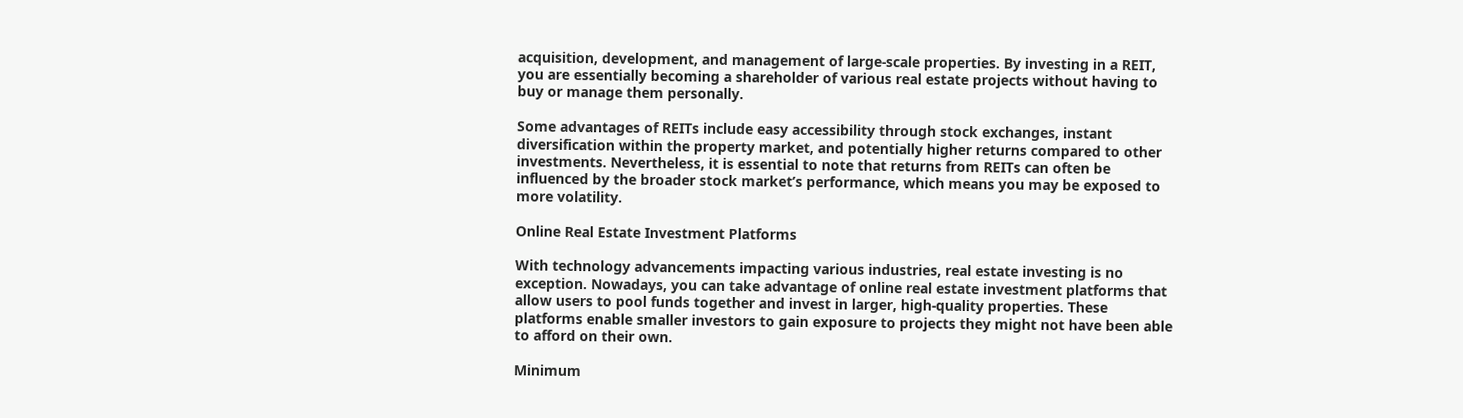acquisition, development, and management of large-scale properties. By investing in a REIT, you are essentially becoming a shareholder of various real estate projects without having to buy or manage them personally.

Some advantages of REITs include easy accessibility through stock exchanges, instant diversification within the property market, and potentially higher returns compared to other investments. Nevertheless, it is essential to note that returns from REITs can often be influenced by the broader stock market’s performance, which means you may be exposed to more volatility.

Online Real Estate Investment Platforms

With technology advancements impacting various industries, real estate investing is no exception. Nowadays, you can take advantage of online real estate investment platforms that allow users to pool funds together and invest in larger, high-quality properties. These platforms enable smaller investors to gain exposure to projects they might not have been able to afford on their own.

Minimum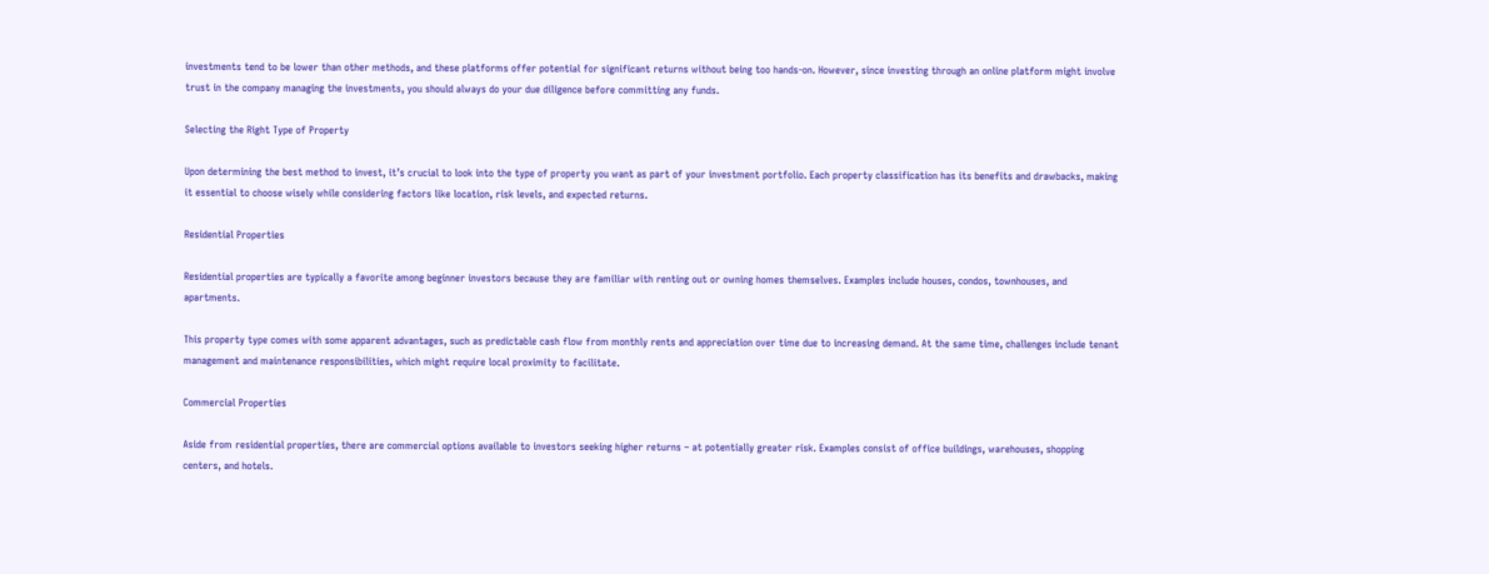investments tend to be lower than other methods, and these platforms offer potential for significant returns without being too hands-on. However, since investing through an online platform might involve trust in the company managing the investments, you should always do your due diligence before committing any funds.

Selecting the Right Type of Property

Upon determining the best method to invest, it’s crucial to look into the type of property you want as part of your investment portfolio. Each property classification has its benefits and drawbacks, making it essential to choose wisely while considering factors like location, risk levels, and expected returns.

Residential Properties

Residential properties are typically a favorite among beginner investors because they are familiar with renting out or owning homes themselves. Examples include houses, condos, townhouses, and apartments.

This property type comes with some apparent advantages, such as predictable cash flow from monthly rents and appreciation over time due to increasing demand. At the same time, challenges include tenant management and maintenance responsibilities, which might require local proximity to facilitate.

Commercial Properties

Aside from residential properties, there are commercial options available to investors seeking higher returns – at potentially greater risk. Examples consist of office buildings, warehouses, shopping centers, and hotels.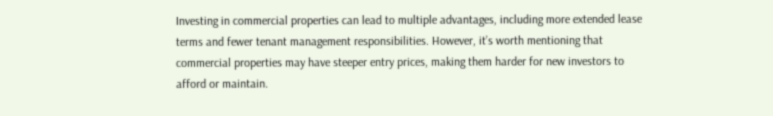Investing in commercial properties can lead to multiple advantages, including more extended lease terms and fewer tenant management responsibilities. However, it’s worth mentioning that commercial properties may have steeper entry prices, making them harder for new investors to afford or maintain.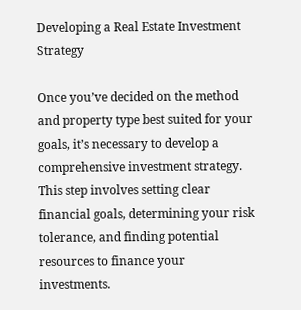Developing a Real Estate Investment Strategy

Once you’ve decided on the method and property type best suited for your goals, it’s necessary to develop a comprehensive investment strategy. This step involves setting clear financial goals, determining your risk tolerance, and finding potential resources to finance your investments.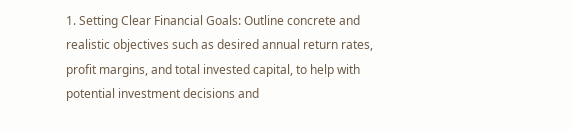1. Setting Clear Financial Goals: Outline concrete and realistic objectives such as desired annual return rates, profit margins, and total invested capital, to help with potential investment decisions and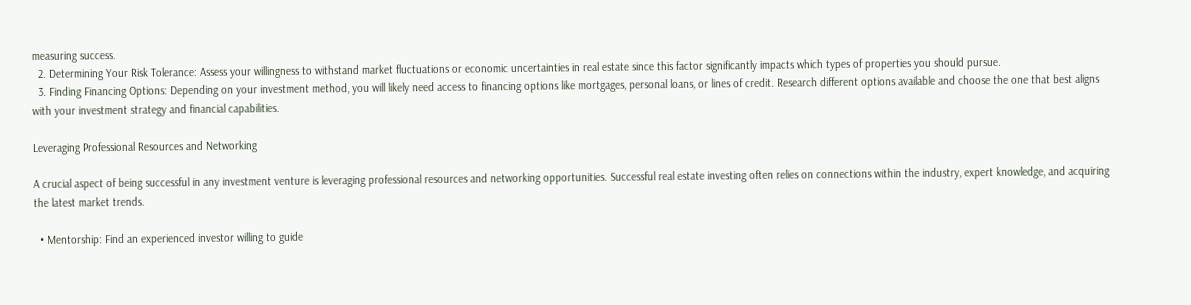measuring success.
  2. Determining Your Risk Tolerance: Assess your willingness to withstand market fluctuations or economic uncertainties in real estate since this factor significantly impacts which types of properties you should pursue.
  3. Finding Financing Options: Depending on your investment method, you will likely need access to financing options like mortgages, personal loans, or lines of credit. Research different options available and choose the one that best aligns with your investment strategy and financial capabilities.

Leveraging Professional Resources and Networking

A crucial aspect of being successful in any investment venture is leveraging professional resources and networking opportunities. Successful real estate investing often relies on connections within the industry, expert knowledge, and acquiring the latest market trends.

  • Mentorship: Find an experienced investor willing to guide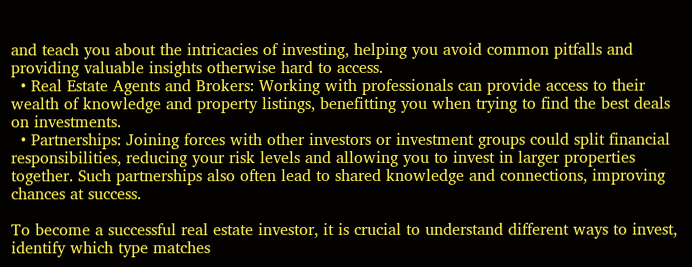and teach you about the intricacies of investing, helping you avoid common pitfalls and providing valuable insights otherwise hard to access.
  • Real Estate Agents and Brokers: Working with professionals can provide access to their wealth of knowledge and property listings, benefitting you when trying to find the best deals on investments.
  • Partnerships: Joining forces with other investors or investment groups could split financial responsibilities, reducing your risk levels and allowing you to invest in larger properties together. Such partnerships also often lead to shared knowledge and connections, improving chances at success.

To become a successful real estate investor, it is crucial to understand different ways to invest, identify which type matches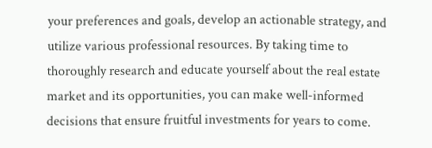your preferences and goals, develop an actionable strategy, and utilize various professional resources. By taking time to thoroughly research and educate yourself about the real estate market and its opportunities, you can make well-informed decisions that ensure fruitful investments for years to come.